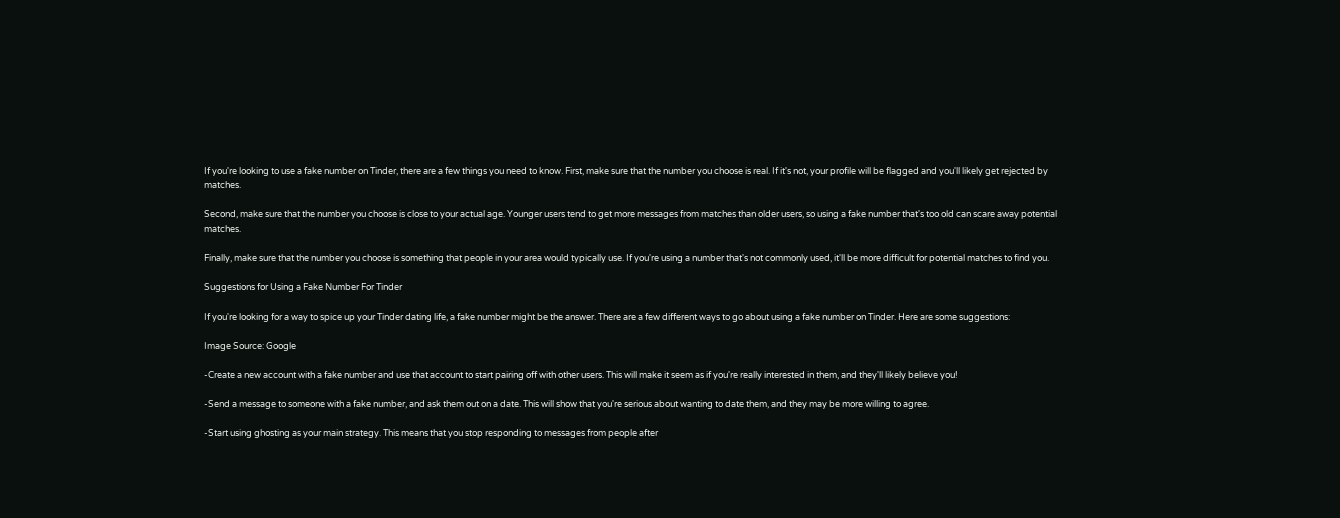If you're looking to use a fake number on Tinder, there are a few things you need to know. First, make sure that the number you choose is real. If it's not, your profile will be flagged and you'll likely get rejected by matches.

Second, make sure that the number you choose is close to your actual age. Younger users tend to get more messages from matches than older users, so using a fake number that's too old can scare away potential matches.

Finally, make sure that the number you choose is something that people in your area would typically use. If you're using a number that's not commonly used, it'll be more difficult for potential matches to find you.

Suggestions for Using a Fake Number For Tinder

If you're looking for a way to spice up your Tinder dating life, a fake number might be the answer. There are a few different ways to go about using a fake number on Tinder. Here are some suggestions:

Image Source: Google

-Create a new account with a fake number and use that account to start pairing off with other users. This will make it seem as if you're really interested in them, and they'll likely believe you!

-Send a message to someone with a fake number, and ask them out on a date. This will show that you're serious about wanting to date them, and they may be more willing to agree.

-Start using ghosting as your main strategy. This means that you stop responding to messages from people after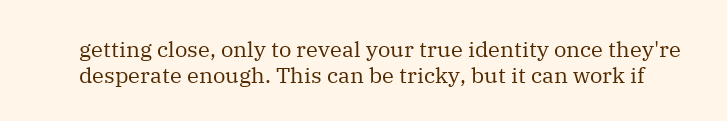getting close, only to reveal your true identity once they're desperate enough. This can be tricky, but it can work if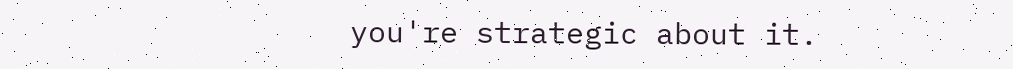you're strategic about it.